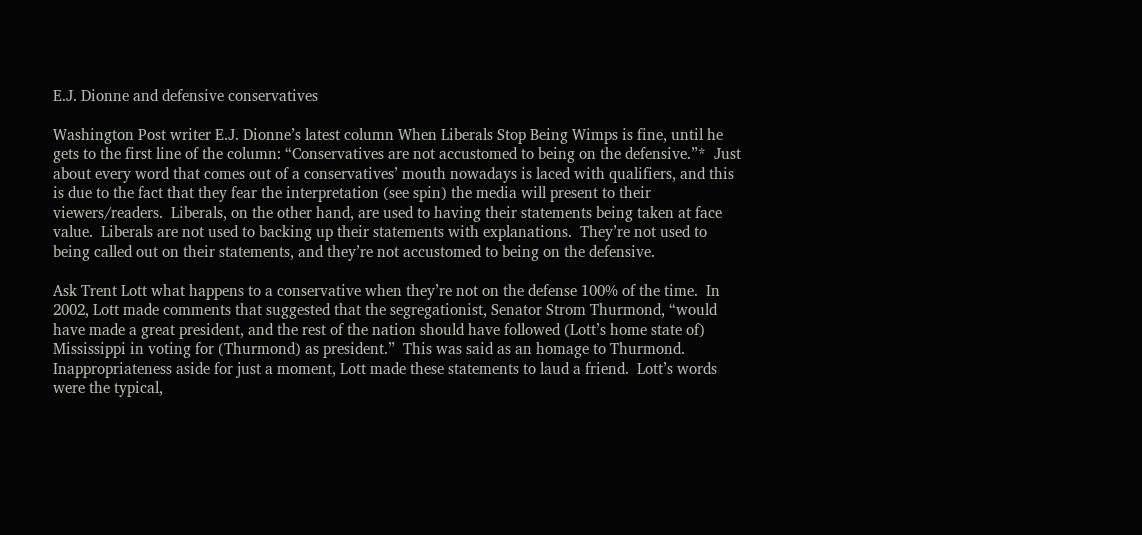E.J. Dionne and defensive conservatives

Washington Post writer E.J. Dionne’s latest column When Liberals Stop Being Wimps is fine, until he gets to the first line of the column: “Conservatives are not accustomed to being on the defensive.”*  Just about every word that comes out of a conservatives’ mouth nowadays is laced with qualifiers, and this is due to the fact that they fear the interpretation (see spin) the media will present to their viewers/readers.  Liberals, on the other hand, are used to having their statements being taken at face value.  Liberals are not used to backing up their statements with explanations.  They’re not used to being called out on their statements, and they’re not accustomed to being on the defensive.

Ask Trent Lott what happens to a conservative when they’re not on the defense 100% of the time.  In 2002, Lott made comments that suggested that the segregationist, Senator Strom Thurmond, “would have made a great president, and the rest of the nation should have followed (Lott’s home state of) Mississippi in voting for (Thurmond) as president.”  This was said as an homage to Thurmond.  Inappropriateness aside for just a moment, Lott made these statements to laud a friend.  Lott’s words were the typical,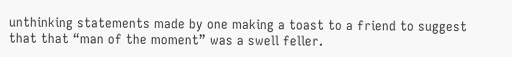unthinking statements made by one making a toast to a friend to suggest that that “man of the moment” was a swell feller.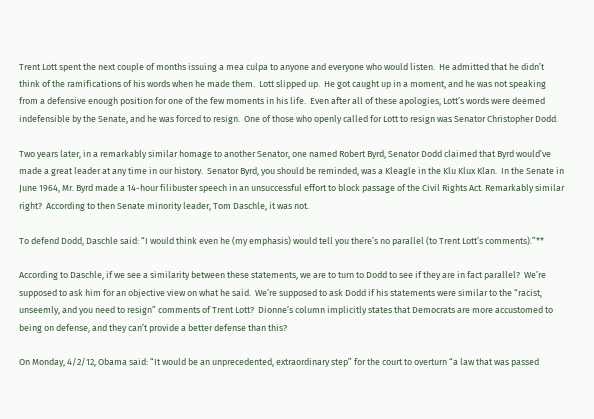Trent Lott spent the next couple of months issuing a mea culpa to anyone and everyone who would listen.  He admitted that he didn’t think of the ramifications of his words when he made them.  Lott slipped up.  He got caught up in a moment, and he was not speaking from a defensive enough position for one of the few moments in his life.  Even after all of these apologies, Lott’s words were deemed indefensible by the Senate, and he was forced to resign.  One of those who openly called for Lott to resign was Senator Christopher Dodd.

Two years later, in a remarkably similar homage to another Senator, one named Robert Byrd, Senator Dodd claimed that Byrd would’ve made a great leader at any time in our history.  Senator Byrd, you should be reminded, was a Kleagle in the Klu Klux Klan.  In the Senate in June 1964, Mr. Byrd made a 14-hour filibuster speech in an unsuccessful effort to block passage of the Civil Rights Act. Remarkably similar right?  According to then Senate minority leader, Tom Daschle, it was not.

To defend Dodd, Daschle said: “I would think even he (my emphasis) would tell you there’s no parallel (to Trent Lott’s comments).”**

According to Daschle, if we see a similarity between these statements, we are to turn to Dodd to see if they are in fact parallel?  We’re supposed to ask him for an objective view on what he said.  We’re supposed to ask Dodd if his statements were similar to the “racist, unseemly, and you need to resign” comments of Trent Lott?  Dionne’s column implicitly states that Democrats are more accustomed to being on defense, and they can’t provide a better defense than this?

On Monday, 4/2/12, Obama said: “It would be an unprecedented, extraordinary step” for the court to overturn “a law that was passed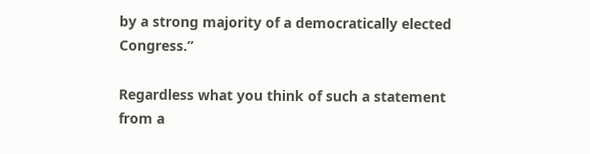by a strong majority of a democratically elected Congress.”

Regardless what you think of such a statement from a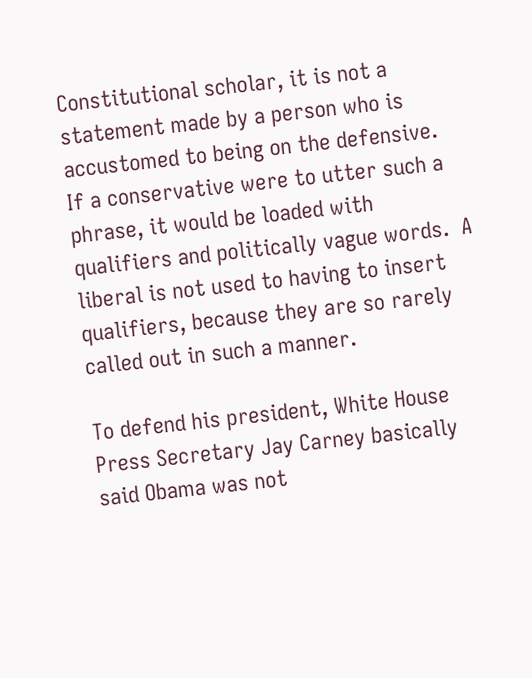Constitutional scholar, it is not a statement made by a person who is accustomed to being on the defensive.  If a conservative were to utter such a phrase, it would be loaded with qualifiers and politically vague words.  A liberal is not used to having to insert qualifiers, because they are so rarely called out in such a manner.

To defend his president, White House Press Secretary Jay Carney basically said Obama was not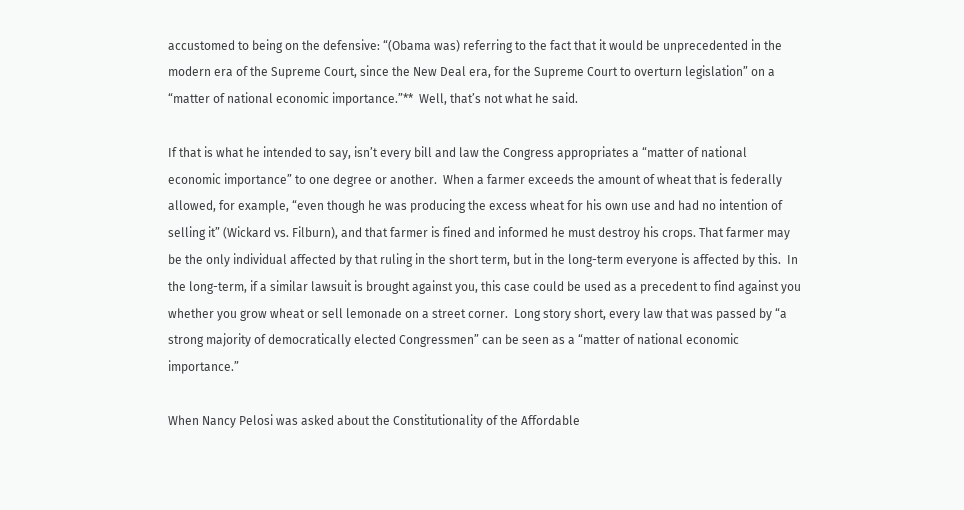accustomed to being on the defensive: “(Obama was) referring to the fact that it would be unprecedented in the modern era of the Supreme Court, since the New Deal era, for the Supreme Court to overturn legislation” on a “matter of national economic importance.”**  Well, that’s not what he said.

If that is what he intended to say, isn’t every bill and law the Congress appropriates a “matter of national economic importance” to one degree or another.  When a farmer exceeds the amount of wheat that is federally allowed, for example, “even though he was producing the excess wheat for his own use and had no intention of selling it” (Wickard vs. Filburn), and that farmer is fined and informed he must destroy his crops. That farmer may be the only individual affected by that ruling in the short term, but in the long-term everyone is affected by this.  In the long-term, if a similar lawsuit is brought against you, this case could be used as a precedent to find against you whether you grow wheat or sell lemonade on a street corner.  Long story short, every law that was passed by “a strong majority of democratically elected Congressmen” can be seen as a “matter of national economic importance.”

When Nancy Pelosi was asked about the Constitutionality of the Affordable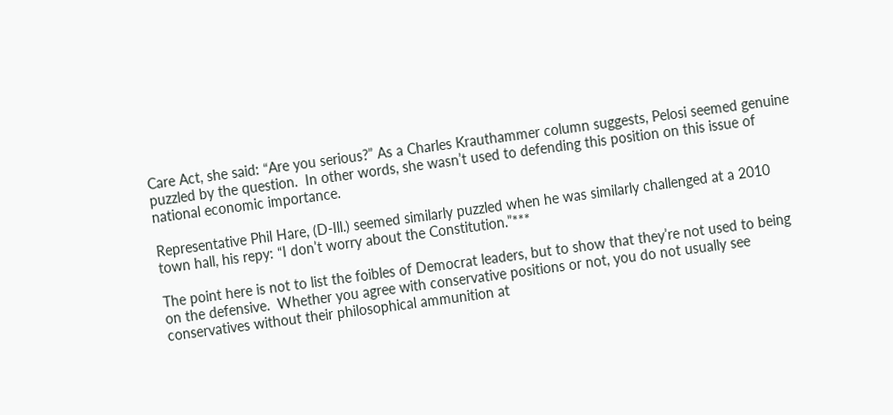Care Act, she said: “Are you serious?” As a Charles Krauthammer column suggests, Pelosi seemed genuine puzzled by the question.  In other words, she wasn’t used to defending this position on this issue of national economic importance.

Representative Phil Hare, (D-Ill.) seemed similarly puzzled when he was similarly challenged at a 2010 town hall, his repy: “I don’t worry about the Constitution.”***

The point here is not to list the foibles of Democrat leaders, but to show that they’re not used to being on the defensive.  Whether you agree with conservative positions or not, you do not usually see conservatives without their philosophical ammunition at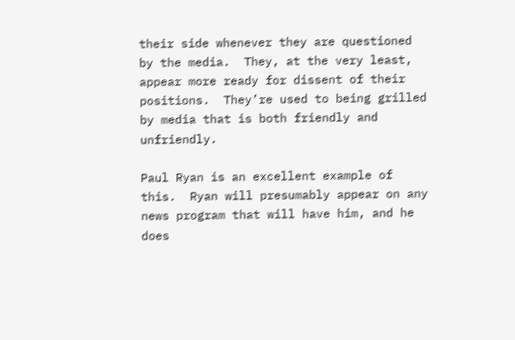their side whenever they are questioned by the media.  They, at the very least, appear more ready for dissent of their positions.  They’re used to being grilled by media that is both friendly and unfriendly.

Paul Ryan is an excellent example of this.  Ryan will presumably appear on any news program that will have him, and he does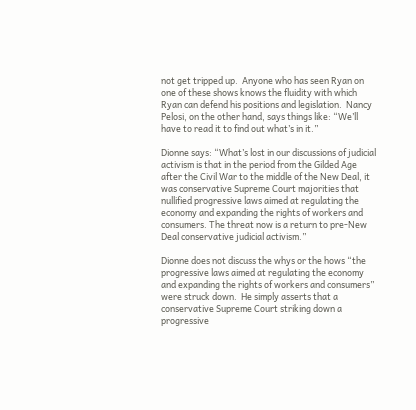not get tripped up.  Anyone who has seen Ryan on one of these shows knows the fluidity with which Ryan can defend his positions and legislation.  Nancy Pelosi, on the other hand, says things like: “We’ll have to read it to find out what’s in it.”

Dionne says: “What’s lost in our discussions of judicial activism is that in the period from the Gilded Age after the Civil War to the middle of the New Deal, it was conservative Supreme Court majorities that nullified progressive laws aimed at regulating the economy and expanding the rights of workers and consumers. The threat now is a return to pre-New Deal conservative judicial activism.”

Dionne does not discuss the whys or the hows “the progressive laws aimed at regulating the economy and expanding the rights of workers and consumers” were struck down.  He simply asserts that a conservative Supreme Court striking down a progressive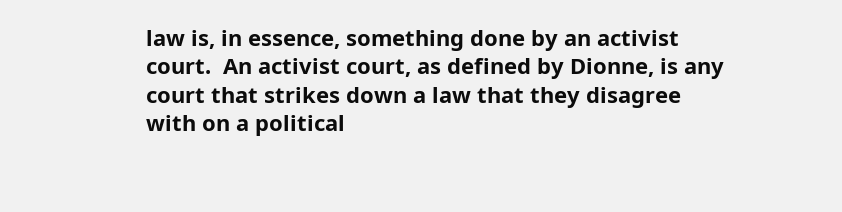law is, in essence, something done by an activist court.  An activist court, as defined by Dionne, is any court that strikes down a law that they disagree with on a political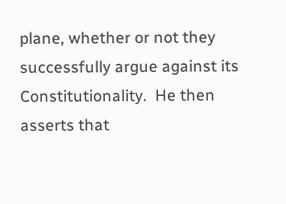plane, whether or not they successfully argue against its Constitutionality.  He then asserts that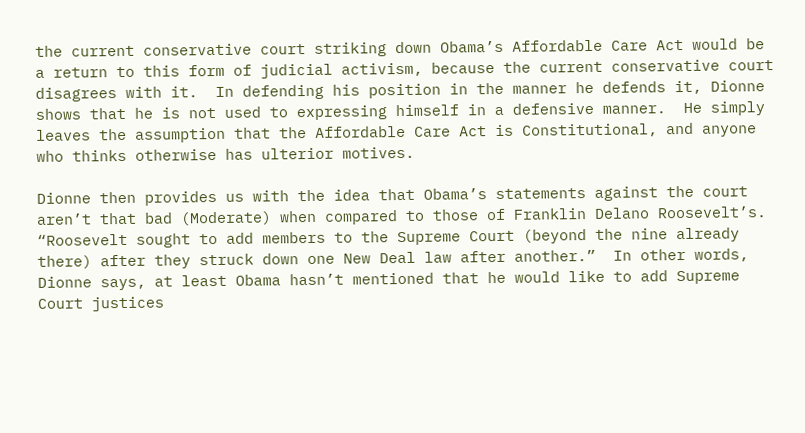the current conservative court striking down Obama’s Affordable Care Act would be a return to this form of judicial activism, because the current conservative court disagrees with it.  In defending his position in the manner he defends it, Dionne shows that he is not used to expressing himself in a defensive manner.  He simply leaves the assumption that the Affordable Care Act is Constitutional, and anyone who thinks otherwise has ulterior motives.

Dionne then provides us with the idea that Obama’s statements against the court aren’t that bad (Moderate) when compared to those of Franklin Delano Roosevelt’s.  “Roosevelt sought to add members to the Supreme Court (beyond the nine already there) after they struck down one New Deal law after another.”  In other words, Dionne says, at least Obama hasn’t mentioned that he would like to add Supreme Court justices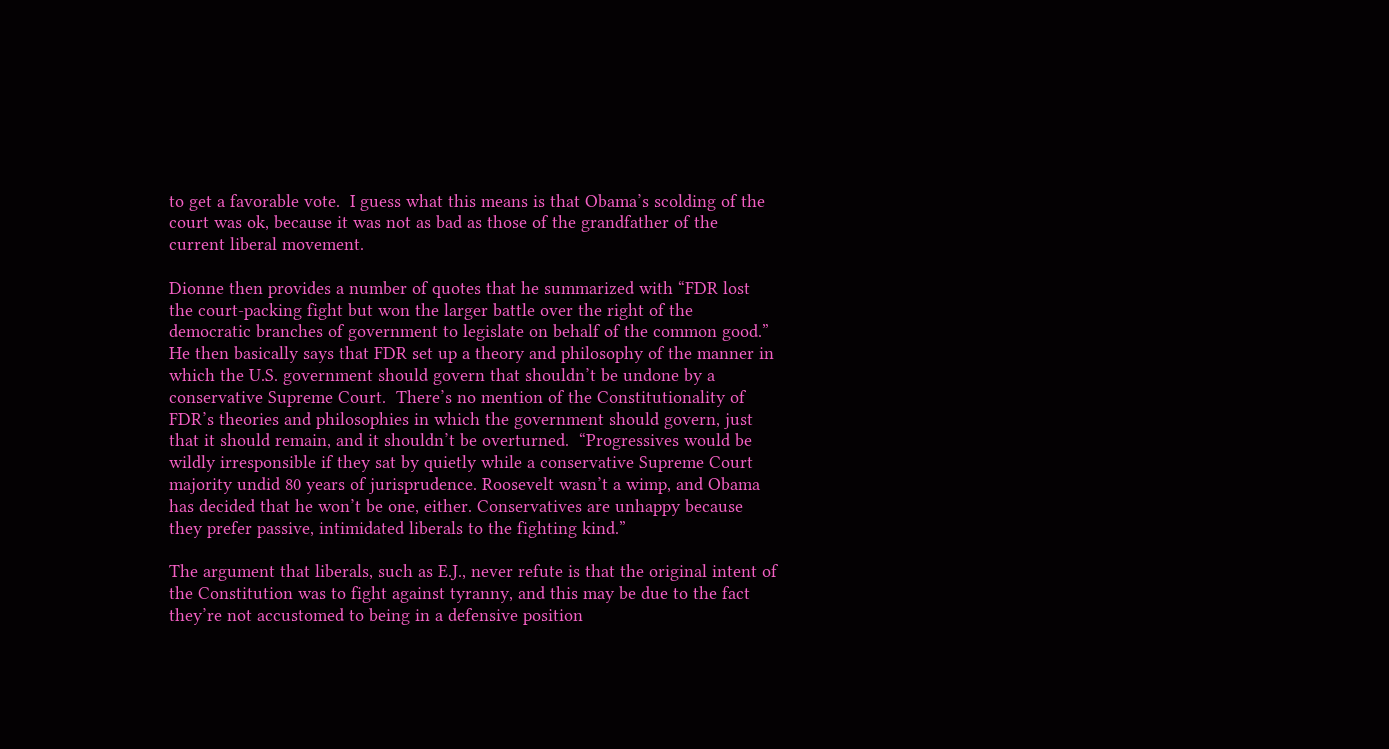to get a favorable vote.  I guess what this means is that Obama’s scolding of the court was ok, because it was not as bad as those of the grandfather of the current liberal movement.

Dionne then provides a number of quotes that he summarized with “FDR lost the court-packing fight but won the larger battle over the right of the democratic branches of government to legislate on behalf of the common good.”  He then basically says that FDR set up a theory and philosophy of the manner in which the U.S. government should govern that shouldn’t be undone by a conservative Supreme Court.  There’s no mention of the Constitutionality of FDR’s theories and philosophies in which the government should govern, just that it should remain, and it shouldn’t be overturned.  “Progressives would be wildly irresponsible if they sat by quietly while a conservative Supreme Court majority undid 80 years of jurisprudence. Roosevelt wasn’t a wimp, and Obama has decided that he won’t be one, either. Conservatives are unhappy because they prefer passive, intimidated liberals to the fighting kind.”

The argument that liberals, such as E.J., never refute is that the original intent of the Constitution was to fight against tyranny, and this may be due to the fact they’re not accustomed to being in a defensive position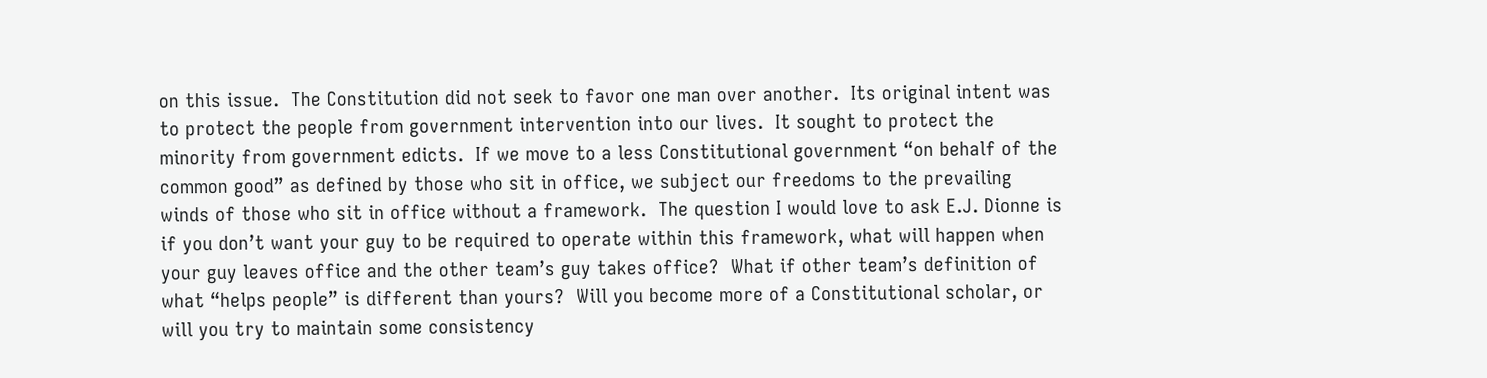on this issue.  The Constitution did not seek to favor one man over another.  Its original intent was to protect the people from government intervention into our lives.  It sought to protect the minority from government edicts.  If we move to a less Constitutional government “on behalf of the common good” as defined by those who sit in office, we subject our freedoms to the prevailing winds of those who sit in office without a framework.  The question I would love to ask E.J. Dionne is if you don’t want your guy to be required to operate within this framework, what will happen when your guy leaves office and the other team’s guy takes office?  What if other team’s definition of what “helps people” is different than yours?  Will you become more of a Constitutional scholar, or will you try to maintain some consistency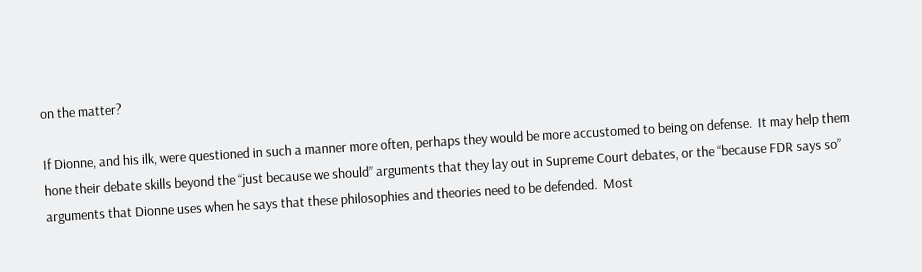on the matter?

If Dionne, and his ilk, were questioned in such a manner more often, perhaps they would be more accustomed to being on defense.  It may help them hone their debate skills beyond the “just because we should” arguments that they lay out in Supreme Court debates, or the “because FDR says so” arguments that Dionne uses when he says that these philosophies and theories need to be defended.  Most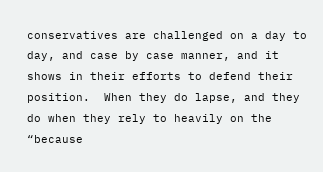conservatives are challenged on a day to day, and case by case manner, and it shows in their efforts to defend their position.  When they do lapse, and they do when they rely to heavily on the “because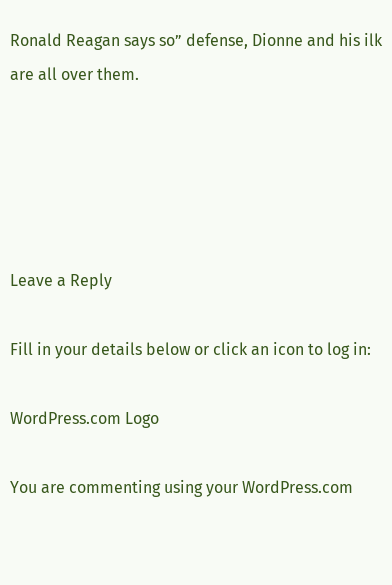Ronald Reagan says so” defense, Dionne and his ilk are all over them.





Leave a Reply

Fill in your details below or click an icon to log in:

WordPress.com Logo

You are commenting using your WordPress.com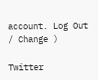account. Log Out / Change )

Twitter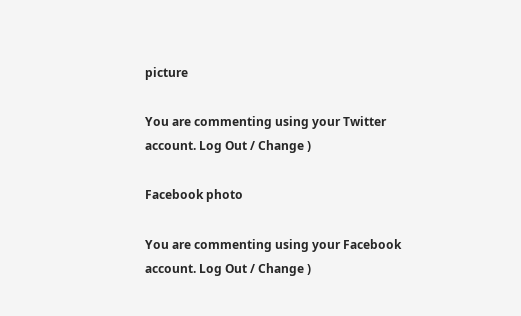picture

You are commenting using your Twitter account. Log Out / Change )

Facebook photo

You are commenting using your Facebook account. Log Out / Change )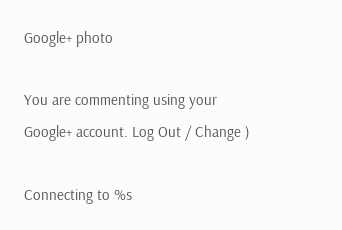Google+ photo

You are commenting using your Google+ account. Log Out / Change )

Connecting to %s